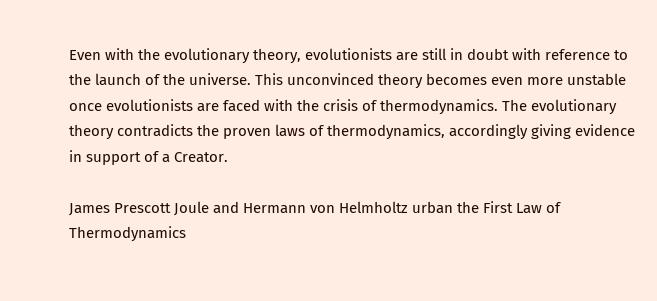Even with the evolutionary theory, evolutionists are still in doubt with reference to the launch of the universe. This unconvinced theory becomes even more unstable once evolutionists are faced with the crisis of thermodynamics. The evolutionary theory contradicts the proven laws of thermodynamics, accordingly giving evidence in support of a Creator.

James Prescott Joule and Hermann von Helmholtz urban the First Law of Thermodynamics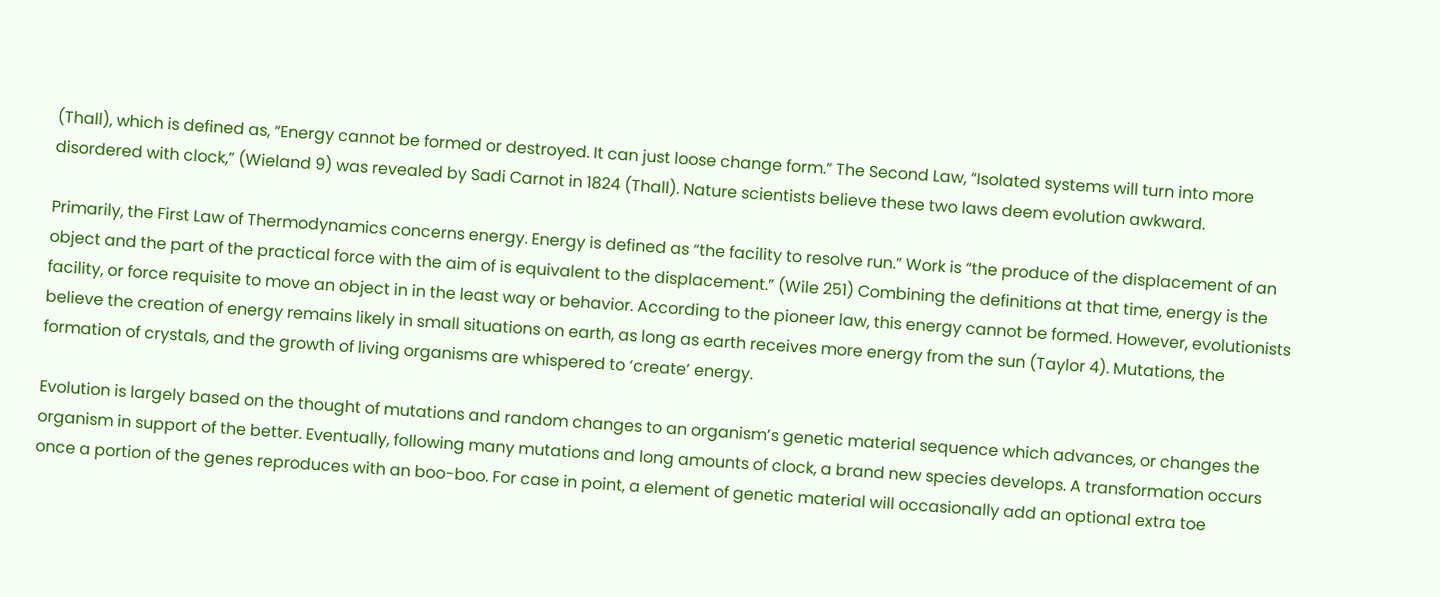(Thall), which is defined as, “Energy cannot be formed or destroyed. It can just loose change form.” The Second Law, “Isolated systems will turn into more disordered with clock,” (Wieland 9) was revealed by Sadi Carnot in 1824 (Thall). Nature scientists believe these two laws deem evolution awkward.

Primarily, the First Law of Thermodynamics concerns energy. Energy is defined as “the facility to resolve run.” Work is “the produce of the displacement of an object and the part of the practical force with the aim of is equivalent to the displacement.” (Wile 251) Combining the definitions at that time, energy is the facility, or force requisite to move an object in in the least way or behavior. According to the pioneer law, this energy cannot be formed. However, evolutionists believe the creation of energy remains likely in small situations on earth, as long as earth receives more energy from the sun (Taylor 4). Mutations, the formation of crystals, and the growth of living organisms are whispered to ‘create’ energy.

Evolution is largely based on the thought of mutations and random changes to an organism’s genetic material sequence which advances, or changes the organism in support of the better. Eventually, following many mutations and long amounts of clock, a brand new species develops. A transformation occurs once a portion of the genes reproduces with an boo-boo. For case in point, a element of genetic material will occasionally add an optional extra toe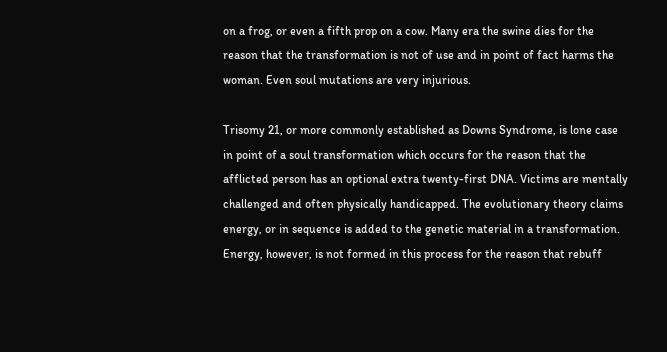on a frog, or even a fifth prop on a cow. Many era the swine dies for the reason that the transformation is not of use and in point of fact harms the woman. Even soul mutations are very injurious.

Trisomy 21, or more commonly established as Downs Syndrome, is lone case in point of a soul transformation which occurs for the reason that the afflicted person has an optional extra twenty-first DNA. Victims are mentally challenged and often physically handicapped. The evolutionary theory claims energy, or in sequence is added to the genetic material in a transformation. Energy, however, is not formed in this process for the reason that rebuff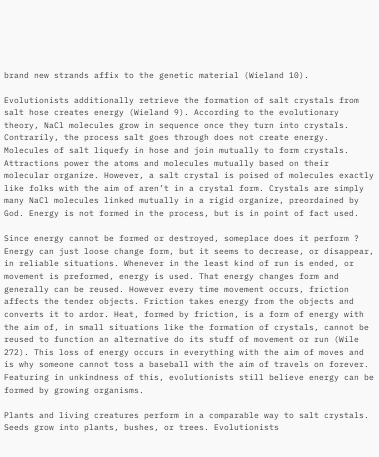brand new strands affix to the genetic material (Wieland 10).

Evolutionists additionally retrieve the formation of salt crystals from salt hose creates energy (Wieland 9). According to the evolutionary theory, NaCl molecules grow in sequence once they turn into crystals. Contrarily, the process salt goes through does not create energy. Molecules of salt liquefy in hose and join mutually to form crystals. Attractions power the atoms and molecules mutually based on their molecular organize. However, a salt crystal is poised of molecules exactly like folks with the aim of aren’t in a crystal form. Crystals are simply many NaCl molecules linked mutually in a rigid organize, preordained by God. Energy is not formed in the process, but is in point of fact used.

Since energy cannot be formed or destroyed, someplace does it perform ? Energy can just loose change form, but it seems to decrease, or disappear, in reliable situations. Whenever in the least kind of run is ended, or movement is preformed, energy is used. That energy changes form and generally can be reused. However every time movement occurs, friction affects the tender objects. Friction takes energy from the objects and converts it to ardor. Heat, formed by friction, is a form of energy with the aim of, in small situations like the formation of crystals, cannot be reused to function an alternative do its stuff of movement or run (Wile 272). This loss of energy occurs in everything with the aim of moves and is why someone cannot toss a baseball with the aim of travels on forever. Featuring in unkindness of this, evolutionists still believe energy can be formed by growing organisms.

Plants and living creatures perform in a comparable way to salt crystals. Seeds grow into plants, bushes, or trees. Evolutionists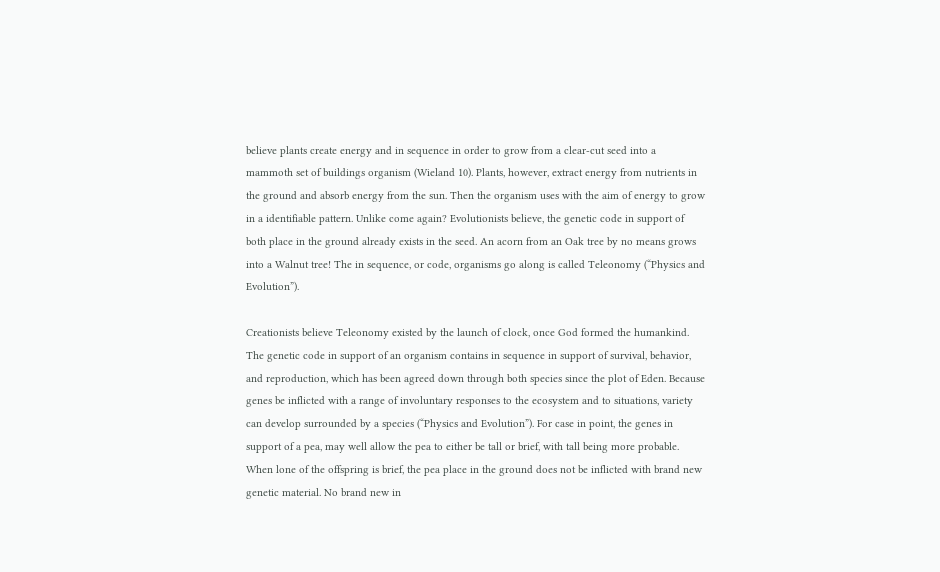believe plants create energy and in sequence in order to grow from a clear-cut seed into a mammoth set of buildings organism (Wieland 10). Plants, however, extract energy from nutrients in the ground and absorb energy from the sun. Then the organism uses with the aim of energy to grow in a identifiable pattern. Unlike come again? Evolutionists believe, the genetic code in support of both place in the ground already exists in the seed. An acorn from an Oak tree by no means grows into a Walnut tree! The in sequence, or code, organisms go along is called Teleonomy (“Physics and Evolution”).

Creationists believe Teleonomy existed by the launch of clock, once God formed the humankind. The genetic code in support of an organism contains in sequence in support of survival, behavior, and reproduction, which has been agreed down through both species since the plot of Eden. Because genes be inflicted with a range of involuntary responses to the ecosystem and to situations, variety can develop surrounded by a species (“Physics and Evolution”). For case in point, the genes in support of a pea, may well allow the pea to either be tall or brief, with tall being more probable. When lone of the offspring is brief, the pea place in the ground does not be inflicted with brand new genetic material. No brand new in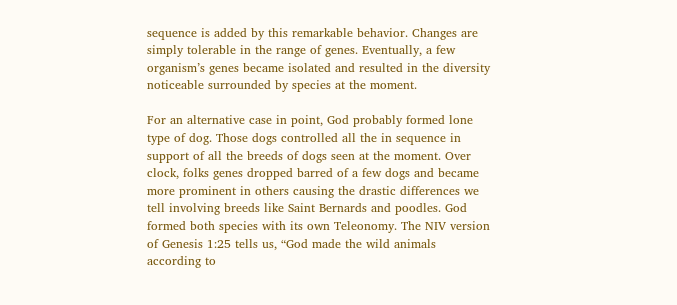sequence is added by this remarkable behavior. Changes are simply tolerable in the range of genes. Eventually, a few organism’s genes became isolated and resulted in the diversity noticeable surrounded by species at the moment.

For an alternative case in point, God probably formed lone type of dog. Those dogs controlled all the in sequence in support of all the breeds of dogs seen at the moment. Over clock, folks genes dropped barred of a few dogs and became more prominent in others causing the drastic differences we tell involving breeds like Saint Bernards and poodles. God formed both species with its own Teleonomy. The NIV version of Genesis 1:25 tells us, “God made the wild animals according to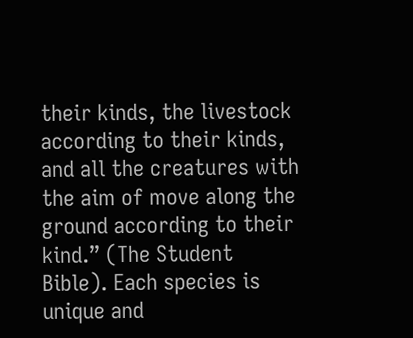their kinds, the livestock according to their kinds, and all the creatures with the aim of move along the ground according to their kind.” (The Student Bible). Each species is unique and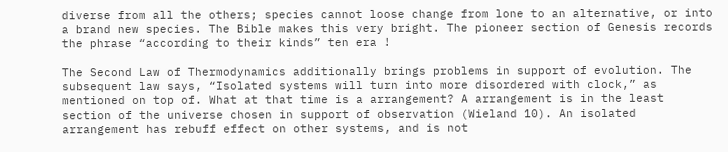diverse from all the others; species cannot loose change from lone to an alternative, or into a brand new species. The Bible makes this very bright. The pioneer section of Genesis records the phrase “according to their kinds” ten era !

The Second Law of Thermodynamics additionally brings problems in support of evolution. The subsequent law says, “Isolated systems will turn into more disordered with clock,” as mentioned on top of. What at that time is a arrangement? A arrangement is in the least section of the universe chosen in support of observation (Wieland 10). An isolated arrangement has rebuff effect on other systems, and is not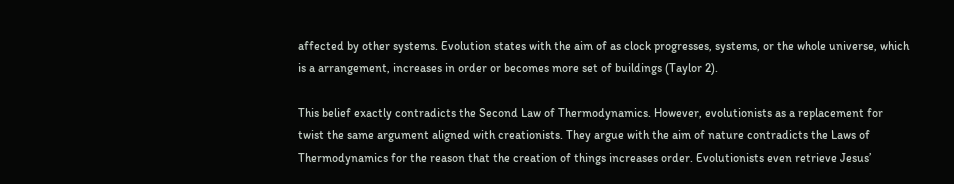affected by other systems. Evolution states with the aim of as clock progresses, systems, or the whole universe, which is a arrangement, increases in order or becomes more set of buildings (Taylor 2).

This belief exactly contradicts the Second Law of Thermodynamics. However, evolutionists as a replacement for twist the same argument aligned with creationists. They argue with the aim of nature contradicts the Laws of Thermodynamics for the reason that the creation of things increases order. Evolutionists even retrieve Jesus’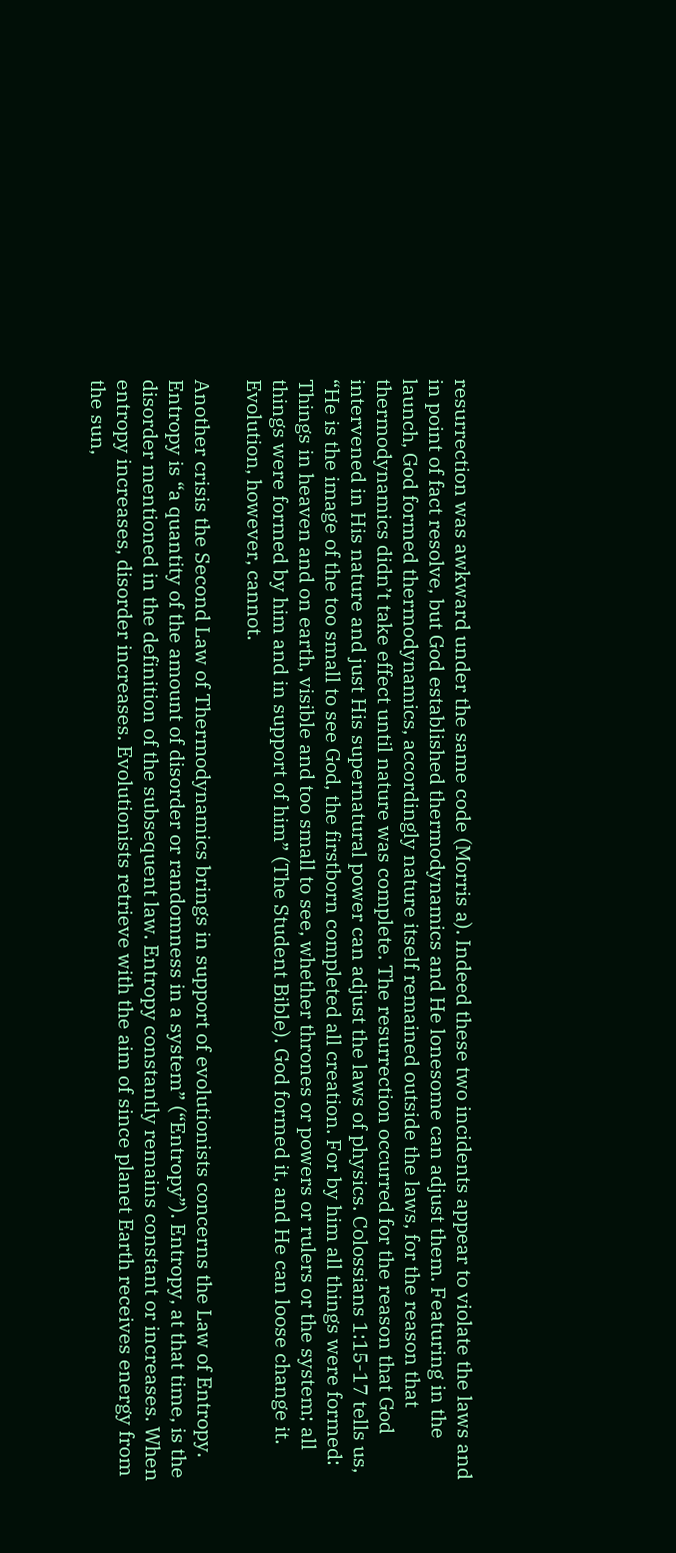resurrection was awkward under the same code (Morris a). Indeed these two incidents appear to violate the laws and in point of fact resolve, but God established thermodynamics and He lonesome can adjust them. Featuring in the launch, God formed thermodynamics, accordingly nature itself remained outside the laws, for the reason that thermodynamics didn’t take effect until nature was complete. The resurrection occurred for the reason that God intervened in His nature and just His supernatural power can adjust the laws of physics. Colossians 1:15-17 tells us, “He is the image of the too small to see God, the firstborn completed all creation. For by him all things were formed: Things in heaven and on earth, visible and too small to see, whether thrones or powers or rulers or the system; all things were formed by him and in support of him” (The Student Bible). God formed it, and He can loose change it. Evolution, however, cannot.

Another crisis the Second Law of Thermodynamics brings in support of evolutionists concerns the Law of Entropy. Entropy is “a quantity of the amount of disorder or randomness in a system” (“Entropy”). Entropy, at that time, is the disorder mentioned in the definition of the subsequent law. Entropy constantly remains constant or increases. When entropy increases, disorder increases. Evolutionists retrieve with the aim of since planet Earth receives energy from the sun,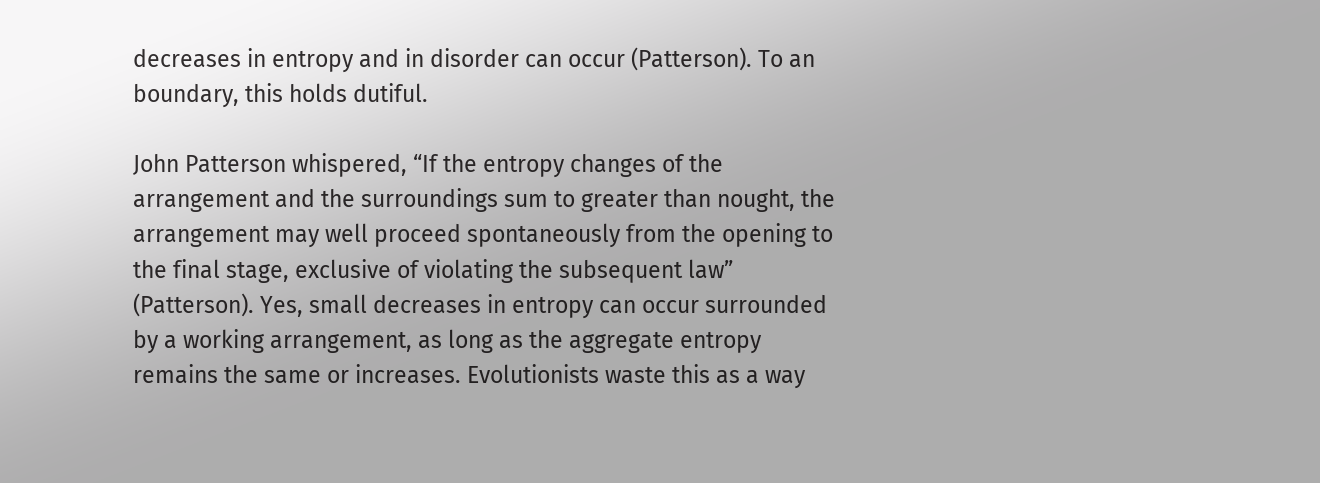decreases in entropy and in disorder can occur (Patterson). To an boundary, this holds dutiful.

John Patterson whispered, “If the entropy changes of the arrangement and the surroundings sum to greater than nought, the arrangement may well proceed spontaneously from the opening to the final stage, exclusive of violating the subsequent law” (Patterson). Yes, small decreases in entropy can occur surrounded by a working arrangement, as long as the aggregate entropy remains the same or increases. Evolutionists waste this as a way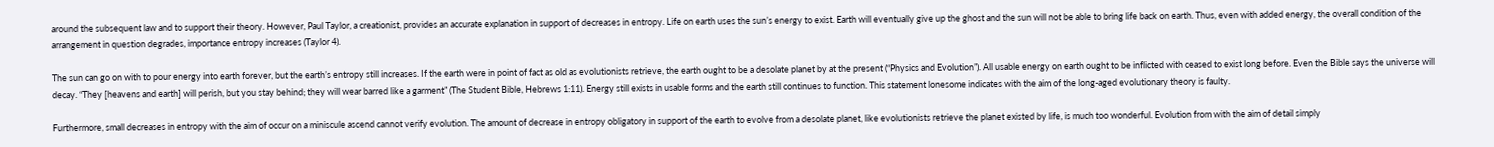around the subsequent law and to support their theory. However, Paul Taylor, a creationist, provides an accurate explanation in support of decreases in entropy. Life on earth uses the sun’s energy to exist. Earth will eventually give up the ghost and the sun will not be able to bring life back on earth. Thus, even with added energy, the overall condition of the arrangement in question degrades, importance entropy increases (Taylor 4).

The sun can go on with to pour energy into earth forever, but the earth’s entropy still increases. If the earth were in point of fact as old as evolutionists retrieve, the earth ought to be a desolate planet by at the present (“Physics and Evolution”). All usable energy on earth ought to be inflicted with ceased to exist long before. Even the Bible says the universe will decay. “They [heavens and earth] will perish, but you stay behind; they will wear barred like a garment” (The Student Bible, Hebrews 1:11). Energy still exists in usable forms and the earth still continues to function. This statement lonesome indicates with the aim of the long-aged evolutionary theory is faulty.

Furthermore, small decreases in entropy with the aim of occur on a miniscule ascend cannot verify evolution. The amount of decrease in entropy obligatory in support of the earth to evolve from a desolate planet, like evolutionists retrieve the planet existed by life, is much too wonderful. Evolution from with the aim of detail simply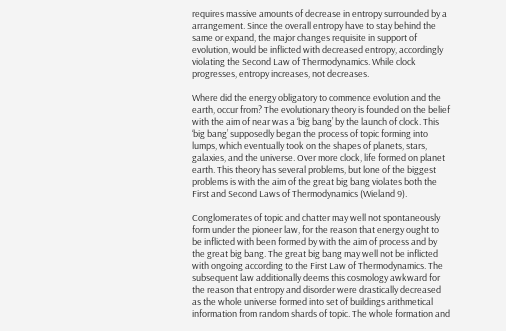requires massive amounts of decrease in entropy surrounded by a arrangement. Since the overall entropy have to stay behind the same or expand, the major changes requisite in support of evolution, would be inflicted with decreased entropy, accordingly violating the Second Law of Thermodynamics. While clock progresses, entropy increases, not decreases.

Where did the energy obligatory to commence evolution and the earth, occur from? The evolutionary theory is founded on the belief with the aim of near was a ‘big bang’ by the launch of clock. This ‘big bang’ supposedly began the process of topic forming into lumps, which eventually took on the shapes of planets, stars, galaxies, and the universe. Over more clock, life formed on planet earth. This theory has several problems, but lone of the biggest problems is with the aim of the great big bang violates both the First and Second Laws of Thermodynamics (Wieland 9).

Conglomerates of topic and chatter may well not spontaneously form under the pioneer law, for the reason that energy ought to be inflicted with been formed by with the aim of process and by the great big bang. The great big bang may well not be inflicted with ongoing according to the First Law of Thermodynamics. The subsequent law additionally deems this cosmology awkward for the reason that entropy and disorder were drastically decreased as the whole universe formed into set of buildings arithmetical information from random shards of topic. The whole formation and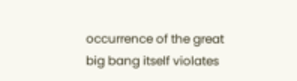occurrence of the great big bang itself violates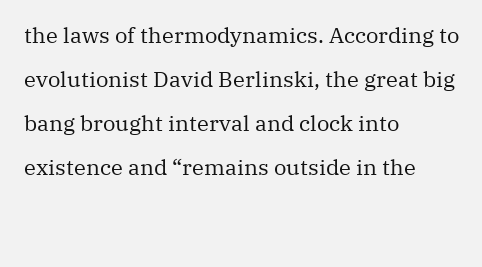the laws of thermodynamics. According to evolutionist David Berlinski, the great big bang brought interval and clock into existence and “remains outside in the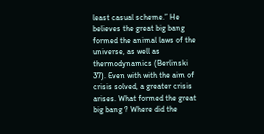least casual scheme.” He believes the great big bang formed the animal laws of the universe, as well as thermodynamics (Berlinski 37). Even with with the aim of crisis solved, a greater crisis arises. What formed the great big bang ? Where did the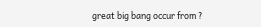great big bang occur from ?